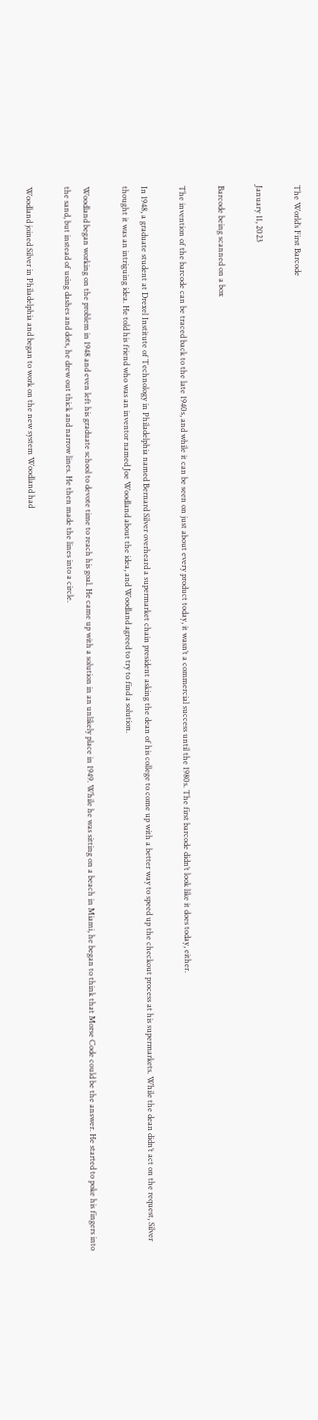The World’s First Barcode

January 11, 2023

Barcode being scanned on a box

The invention of the barcode can be traced back to the late 1940s, and while it can be seen on just about every product today, it wasn’t a commercial success until the 1980s. The first barcode didn’t look like it does today, either.

In 1948, a graduate student at Drexel Institute of Technology in Philadelphia named Bernard Silver overheard a supermarket chain president asking the dean of his college to come up with a better way to speed up the checkout process at his supermarkets. While the dean didn’t act on the request, Silver thought it was an intriguing idea. He told his friend who was an inventor named Joe Woodland about the idea, and Woodland agreed to try to find a solution.

Woodland began working on the problem in 1948 and even left his graduate school to devote time to reach his goal. He came up with a solution in an unlikely place in 1949. While he was sitting on a beach in Miami, he began to think that Morse Code could be the answer. He started to poke his fingers into the sand, but instead of using dashes and dots, he drew out thick and narrow lines. He then made the lines into a circle.

Woodland joined Silver in Philadelphia and began to work on the new system Woodland had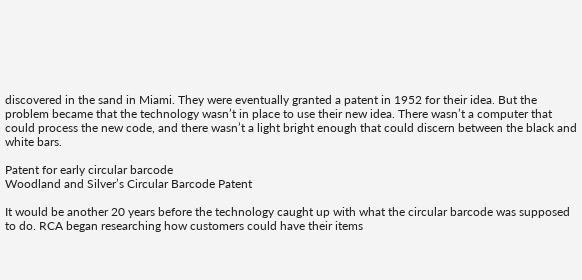discovered in the sand in Miami. They were eventually granted a patent in 1952 for their idea. But the problem became that the technology wasn’t in place to use their new idea. There wasn’t a computer that could process the new code, and there wasn’t a light bright enough that could discern between the black and white bars.

Patent for early circular barcode
Woodland and Silver’s Circular Barcode Patent

It would be another 20 years before the technology caught up with what the circular barcode was supposed to do. RCA began researching how customers could have their items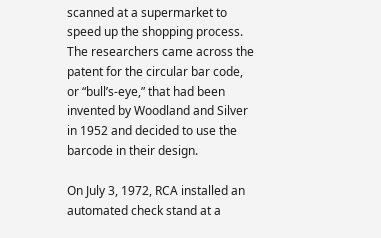scanned at a supermarket to speed up the shopping process. The researchers came across the patent for the circular bar code, or “bull’s-eye,” that had been invented by Woodland and Silver in 1952 and decided to use the barcode in their design.

On July 3, 1972, RCA installed an automated check stand at a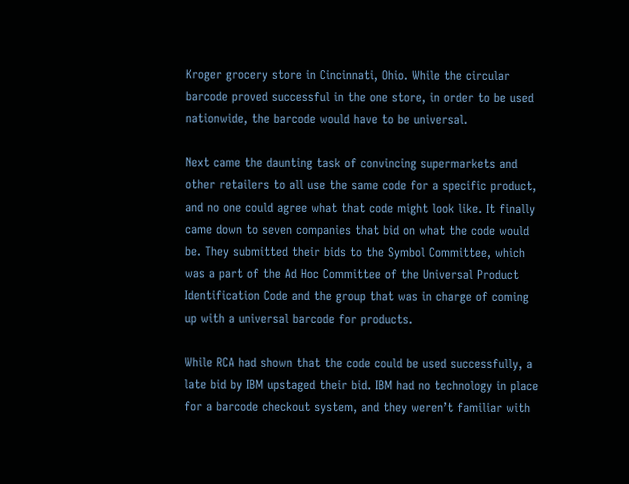Kroger grocery store in Cincinnati, Ohio. While the circular barcode proved successful in the one store, in order to be used nationwide, the barcode would have to be universal.

Next came the daunting task of convincing supermarkets and other retailers to all use the same code for a specific product, and no one could agree what that code might look like. It finally came down to seven companies that bid on what the code would be. They submitted their bids to the Symbol Committee, which was a part of the Ad Hoc Committee of the Universal Product Identification Code and the group that was in charge of coming up with a universal barcode for products.

While RCA had shown that the code could be used successfully, a late bid by IBM upstaged their bid. IBM had no technology in place for a barcode checkout system, and they weren’t familiar with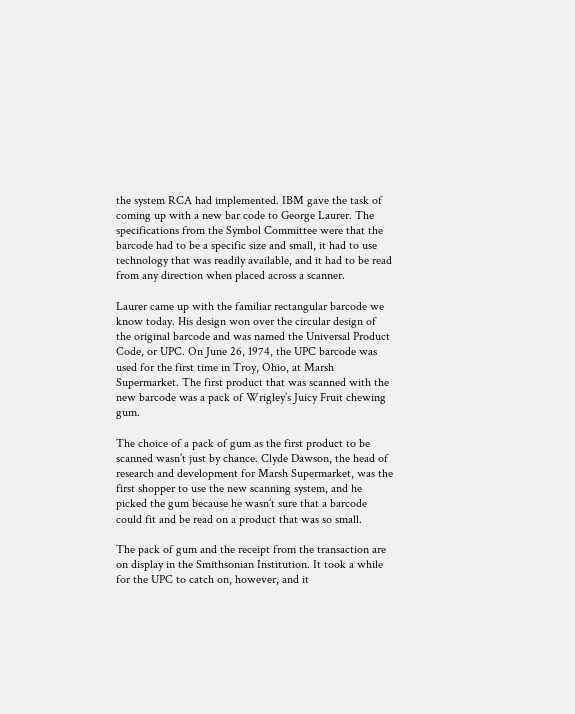the system RCA had implemented. IBM gave the task of coming up with a new bar code to George Laurer. The specifications from the Symbol Committee were that the barcode had to be a specific size and small, it had to use technology that was readily available, and it had to be read from any direction when placed across a scanner.

Laurer came up with the familiar rectangular barcode we know today. His design won over the circular design of the original barcode and was named the Universal Product Code, or UPC. On June 26, 1974, the UPC barcode was used for the first time in Troy, Ohio, at Marsh Supermarket. The first product that was scanned with the new barcode was a pack of Wrigley’s Juicy Fruit chewing gum.

The choice of a pack of gum as the first product to be scanned wasn’t just by chance. Clyde Dawson, the head of research and development for Marsh Supermarket, was the first shopper to use the new scanning system, and he picked the gum because he wasn’t sure that a barcode could fit and be read on a product that was so small.

The pack of gum and the receipt from the transaction are on display in the Smithsonian Institution. It took a while for the UPC to catch on, however, and it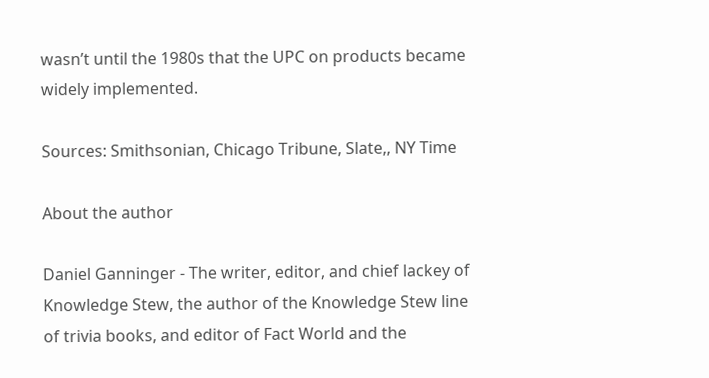wasn’t until the 1980s that the UPC on products became widely implemented.

Sources: Smithsonian, Chicago Tribune, Slate,, NY Time

About the author

Daniel Ganninger - The writer, editor, and chief lackey of Knowledge Stew, the author of the Knowledge Stew line of trivia books, and editor of Fact World and the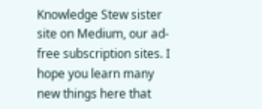Knowledge Stew sister site on Medium, our ad-free subscription sites. I hope you learn many new things here that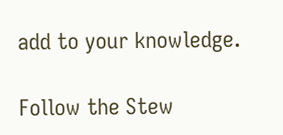add to your knowledge.

Follow the Stew